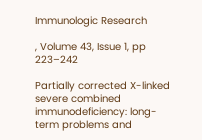Immunologic Research

, Volume 43, Issue 1, pp 223–242

Partially corrected X-linked severe combined immunodeficiency: long-term problems and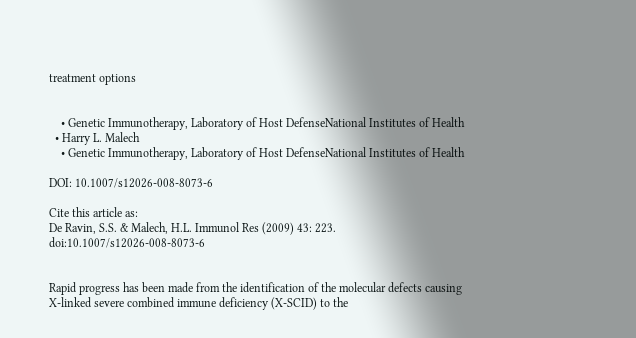treatment options


    • Genetic Immunotherapy, Laboratory of Host DefenseNational Institutes of Health
  • Harry L. Malech
    • Genetic Immunotherapy, Laboratory of Host DefenseNational Institutes of Health

DOI: 10.1007/s12026-008-8073-6

Cite this article as:
De Ravin, S.S. & Malech, H.L. Immunol Res (2009) 43: 223. doi:10.1007/s12026-008-8073-6


Rapid progress has been made from the identification of the molecular defects causing X-linked severe combined immune deficiency (X-SCID) to the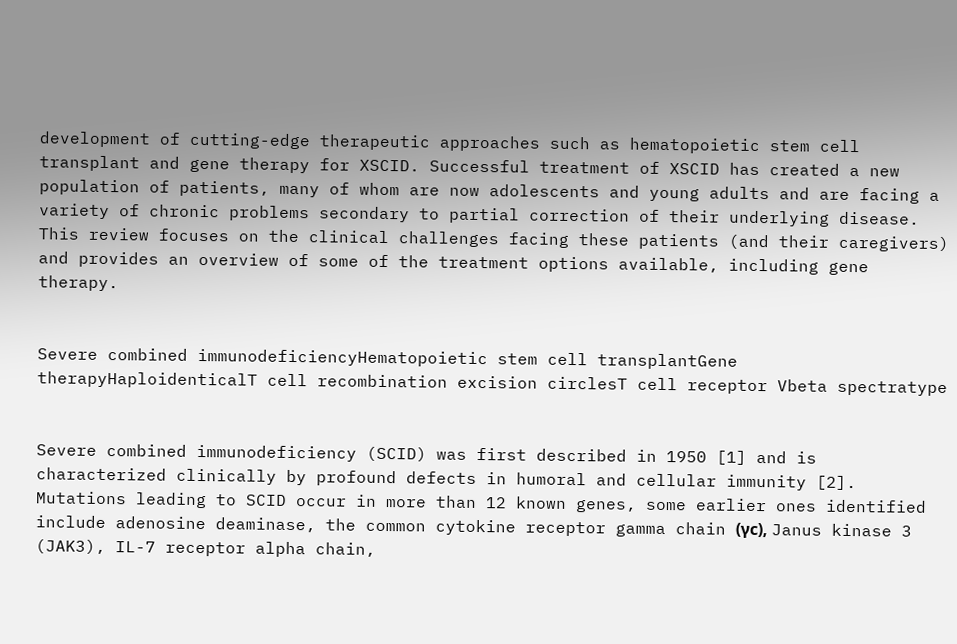development of cutting-edge therapeutic approaches such as hematopoietic stem cell transplant and gene therapy for XSCID. Successful treatment of XSCID has created a new population of patients, many of whom are now adolescents and young adults and are facing a variety of chronic problems secondary to partial correction of their underlying disease. This review focuses on the clinical challenges facing these patients (and their caregivers) and provides an overview of some of the treatment options available, including gene therapy.


Severe combined immunodeficiencyHematopoietic stem cell transplantGene therapyHaploidenticalT cell recombination excision circlesT cell receptor Vbeta spectratype


Severe combined immunodeficiency (SCID) was first described in 1950 [1] and is characterized clinically by profound defects in humoral and cellular immunity [2]. Mutations leading to SCID occur in more than 12 known genes, some earlier ones identified include adenosine deaminase, the common cytokine receptor gamma chain (γc), Janus kinase 3 (JAK3), IL-7 receptor alpha chain,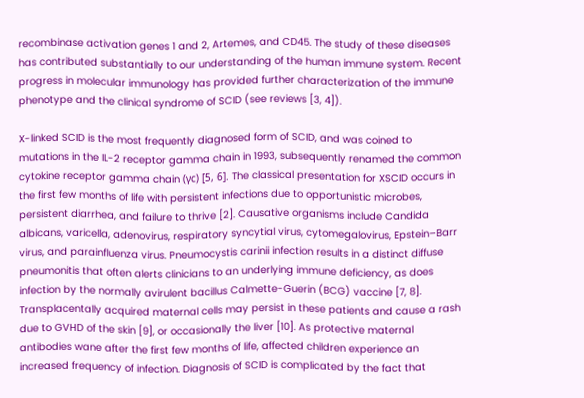recombinase activation genes 1 and 2, Artemes, and CD45. The study of these diseases has contributed substantially to our understanding of the human immune system. Recent progress in molecular immunology has provided further characterization of the immune phenotype and the clinical syndrome of SCID (see reviews [3, 4]).

X-linked SCID is the most frequently diagnosed form of SCID, and was coined to mutations in the IL-2 receptor gamma chain in 1993, subsequently renamed the common cytokine receptor gamma chain (γc) [5, 6]. The classical presentation for XSCID occurs in the first few months of life with persistent infections due to opportunistic microbes, persistent diarrhea, and failure to thrive [2]. Causative organisms include Candida albicans, varicella, adenovirus, respiratory syncytial virus, cytomegalovirus, Epstein–Barr virus, and parainfluenza virus. Pneumocystis carinii infection results in a distinct diffuse pneumonitis that often alerts clinicians to an underlying immune deficiency, as does infection by the normally avirulent bacillus Calmette-Guerin (BCG) vaccine [7, 8]. Transplacentally acquired maternal cells may persist in these patients and cause a rash due to GVHD of the skin [9], or occasionally the liver [10]. As protective maternal antibodies wane after the first few months of life, affected children experience an increased frequency of infection. Diagnosis of SCID is complicated by the fact that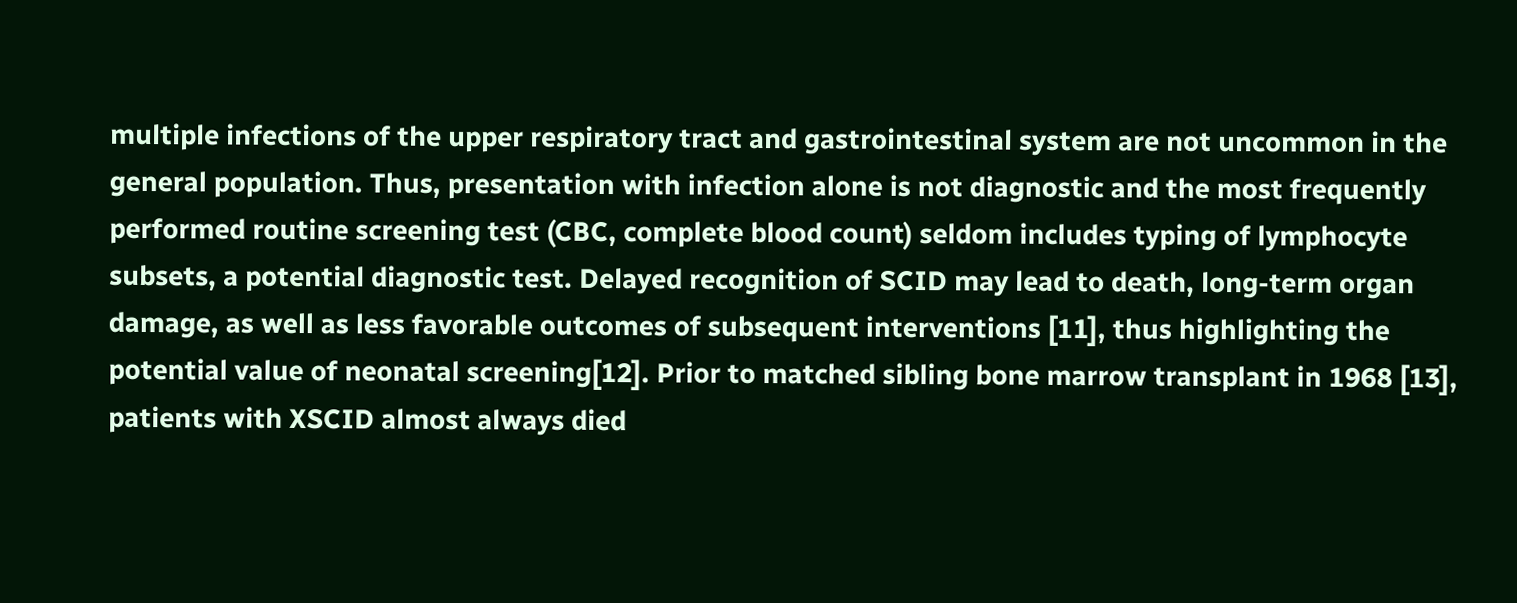multiple infections of the upper respiratory tract and gastrointestinal system are not uncommon in the general population. Thus, presentation with infection alone is not diagnostic and the most frequently performed routine screening test (CBC, complete blood count) seldom includes typing of lymphocyte subsets, a potential diagnostic test. Delayed recognition of SCID may lead to death, long-term organ damage, as well as less favorable outcomes of subsequent interventions [11], thus highlighting the potential value of neonatal screening[12]. Prior to matched sibling bone marrow transplant in 1968 [13], patients with XSCID almost always died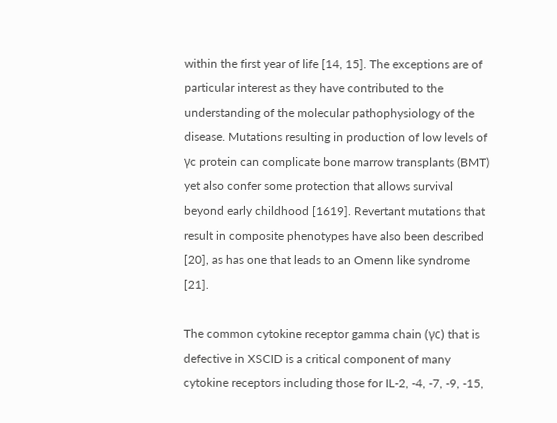within the first year of life [14, 15]. The exceptions are of particular interest as they have contributed to the understanding of the molecular pathophysiology of the disease. Mutations resulting in production of low levels of γc protein can complicate bone marrow transplants (BMT) yet also confer some protection that allows survival beyond early childhood [1619]. Revertant mutations that result in composite phenotypes have also been described [20], as has one that leads to an Omenn like syndrome [21].

The common cytokine receptor gamma chain (γc) that is defective in XSCID is a critical component of many cytokine receptors including those for IL-2, -4, -7, -9, -15,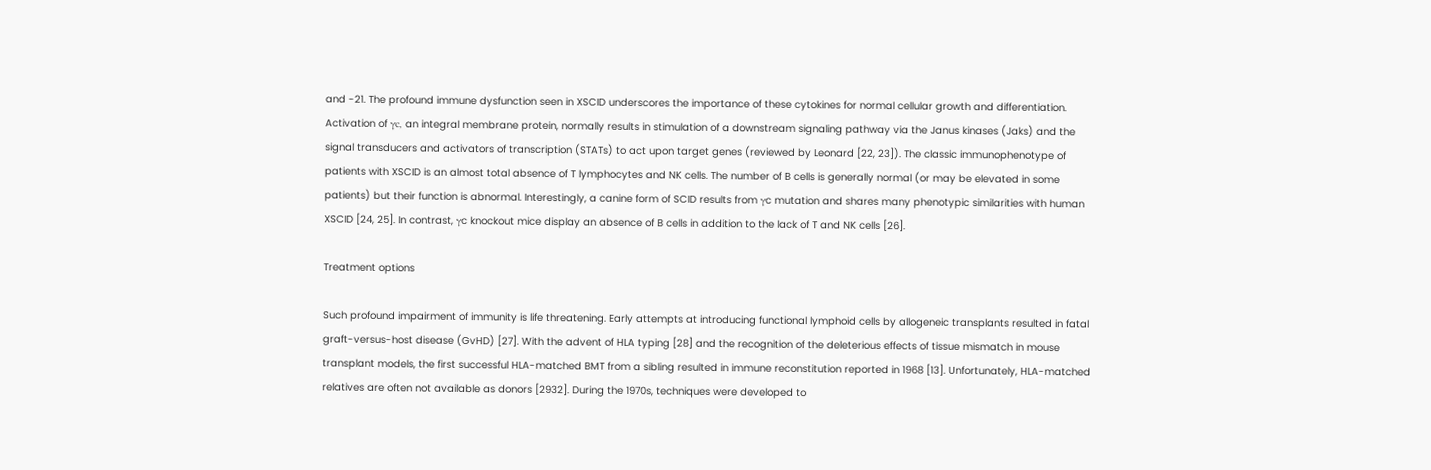and -21. The profound immune dysfunction seen in XSCID underscores the importance of these cytokines for normal cellular growth and differentiation. Activation of γc, an integral membrane protein, normally results in stimulation of a downstream signaling pathway via the Janus kinases (Jaks) and the signal transducers and activators of transcription (STATs) to act upon target genes (reviewed by Leonard [22, 23]). The classic immunophenotype of patients with XSCID is an almost total absence of T lymphocytes and NK cells. The number of B cells is generally normal (or may be elevated in some patients) but their function is abnormal. Interestingly, a canine form of SCID results from γc mutation and shares many phenotypic similarities with human XSCID [24, 25]. In contrast, γc knockout mice display an absence of B cells in addition to the lack of T and NK cells [26].

Treatment options

Such profound impairment of immunity is life threatening. Early attempts at introducing functional lymphoid cells by allogeneic transplants resulted in fatal graft-versus-host disease (GvHD) [27]. With the advent of HLA typing [28] and the recognition of the deleterious effects of tissue mismatch in mouse transplant models, the first successful HLA-matched BMT from a sibling resulted in immune reconstitution reported in 1968 [13]. Unfortunately, HLA-matched relatives are often not available as donors [2932]. During the 1970s, techniques were developed to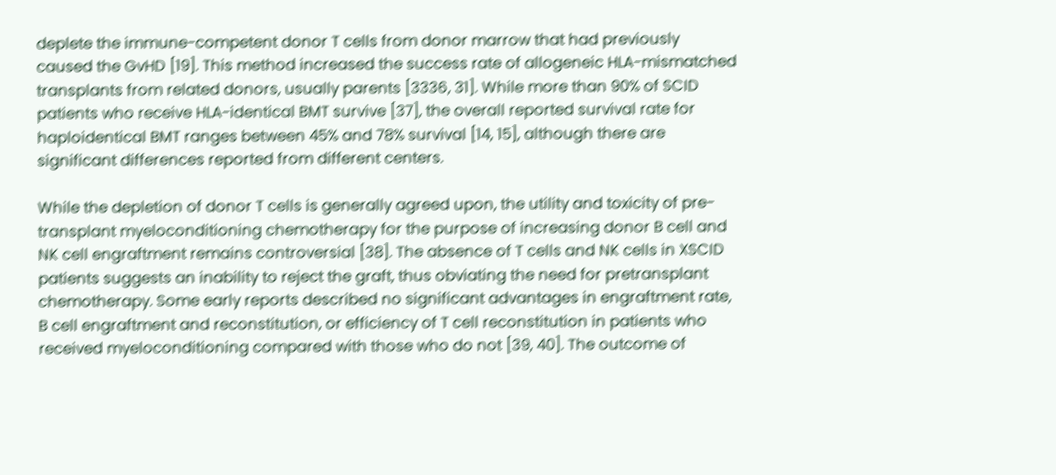deplete the immune-competent donor T cells from donor marrow that had previously caused the GvHD [19]. This method increased the success rate of allogeneic HLA-mismatched transplants from related donors, usually parents [3336, 31]. While more than 90% of SCID patients who receive HLA-identical BMT survive [37], the overall reported survival rate for haploidentical BMT ranges between 45% and 78% survival [14, 15], although there are significant differences reported from different centers.

While the depletion of donor T cells is generally agreed upon, the utility and toxicity of pre-transplant myeloconditioning chemotherapy for the purpose of increasing donor B cell and NK cell engraftment remains controversial [38]. The absence of T cells and NK cells in XSCID patients suggests an inability to reject the graft, thus obviating the need for pretransplant chemotherapy. Some early reports described no significant advantages in engraftment rate, B cell engraftment and reconstitution, or efficiency of T cell reconstitution in patients who received myeloconditioning compared with those who do not [39, 40]. The outcome of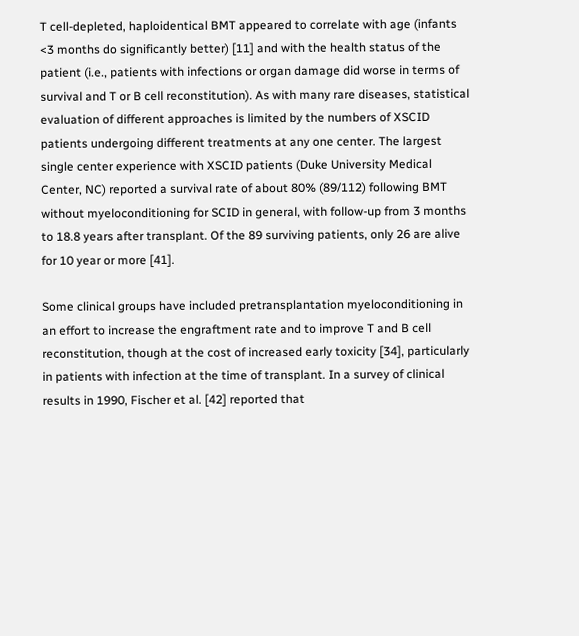T cell-depleted, haploidentical BMT appeared to correlate with age (infants <3 months do significantly better) [11] and with the health status of the patient (i.e., patients with infections or organ damage did worse in terms of survival and T or B cell reconstitution). As with many rare diseases, statistical evaluation of different approaches is limited by the numbers of XSCID patients undergoing different treatments at any one center. The largest single center experience with XSCID patients (Duke University Medical Center, NC) reported a survival rate of about 80% (89/112) following BMT without myeloconditioning for SCID in general, with follow-up from 3 months to 18.8 years after transplant. Of the 89 surviving patients, only 26 are alive for 10 year or more [41].

Some clinical groups have included pretransplantation myeloconditioning in an effort to increase the engraftment rate and to improve T and B cell reconstitution, though at the cost of increased early toxicity [34], particularly in patients with infection at the time of transplant. In a survey of clinical results in 1990, Fischer et al. [42] reported that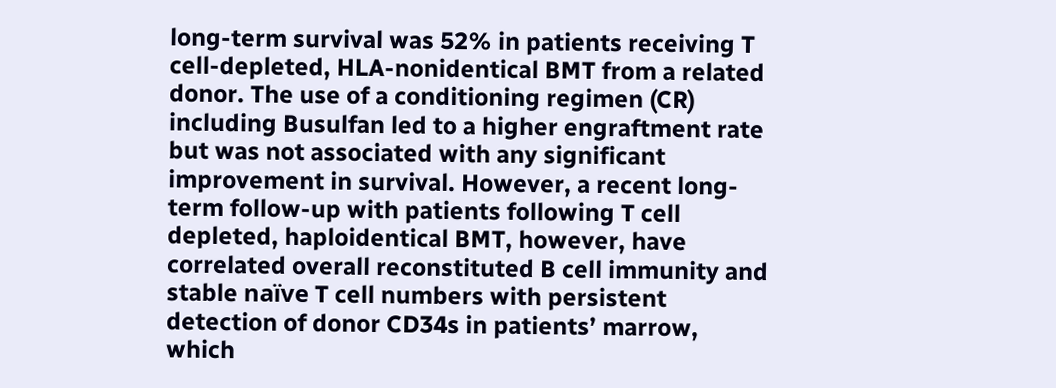long-term survival was 52% in patients receiving T cell-depleted, HLA-nonidentical BMT from a related donor. The use of a conditioning regimen (CR) including Busulfan led to a higher engraftment rate but was not associated with any significant improvement in survival. However, a recent long-term follow-up with patients following T cell depleted, haploidentical BMT, however, have correlated overall reconstituted B cell immunity and stable naïve T cell numbers with persistent detection of donor CD34s in patients’ marrow, which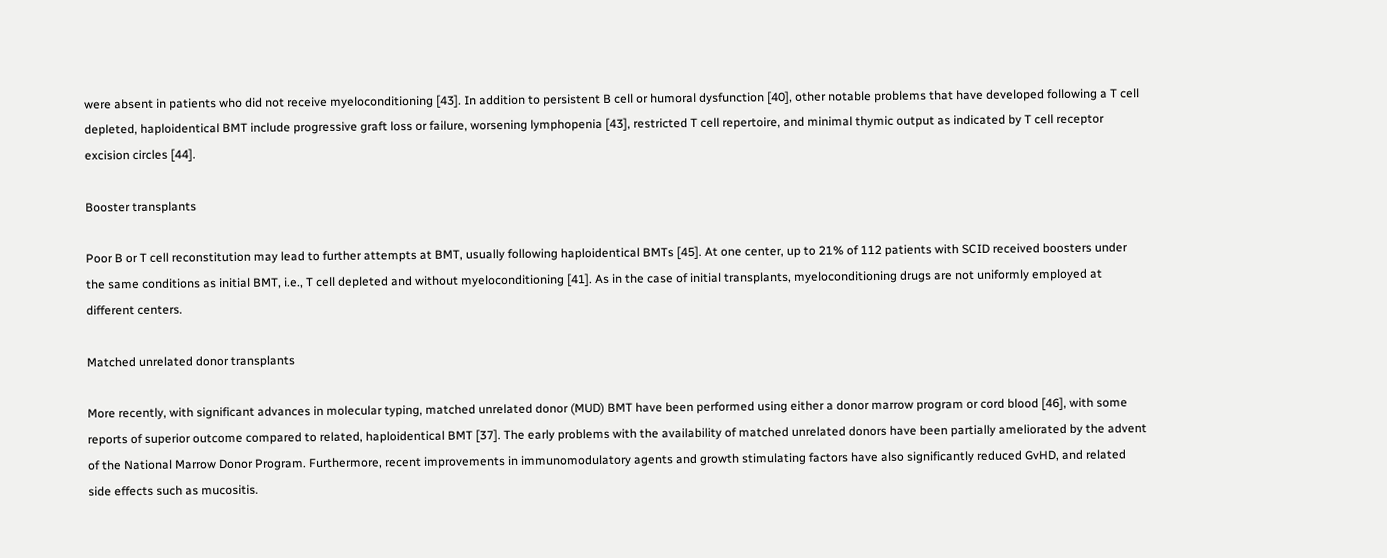were absent in patients who did not receive myeloconditioning [43]. In addition to persistent B cell or humoral dysfunction [40], other notable problems that have developed following a T cell depleted, haploidentical BMT include progressive graft loss or failure, worsening lymphopenia [43], restricted T cell repertoire, and minimal thymic output as indicated by T cell receptor excision circles [44].

Booster transplants

Poor B or T cell reconstitution may lead to further attempts at BMT, usually following haploidentical BMTs [45]. At one center, up to 21% of 112 patients with SCID received boosters under the same conditions as initial BMT, i.e., T cell depleted and without myeloconditioning [41]. As in the case of initial transplants, myeloconditioning drugs are not uniformly employed at different centers.

Matched unrelated donor transplants

More recently, with significant advances in molecular typing, matched unrelated donor (MUD) BMT have been performed using either a donor marrow program or cord blood [46], with some reports of superior outcome compared to related, haploidentical BMT [37]. The early problems with the availability of matched unrelated donors have been partially ameliorated by the advent of the National Marrow Donor Program. Furthermore, recent improvements in immunomodulatory agents and growth stimulating factors have also significantly reduced GvHD, and related side effects such as mucositis.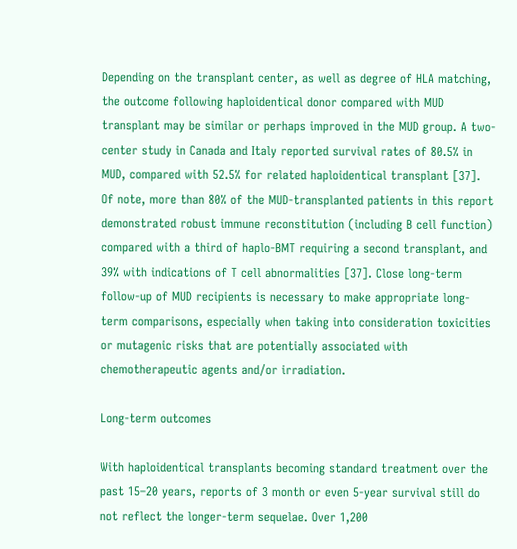Depending on the transplant center, as well as degree of HLA matching, the outcome following haploidentical donor compared with MUD transplant may be similar or perhaps improved in the MUD group. A two-center study in Canada and Italy reported survival rates of 80.5% in MUD, compared with 52.5% for related haploidentical transplant [37]. Of note, more than 80% of the MUD-transplanted patients in this report demonstrated robust immune reconstitution (including B cell function) compared with a third of haplo-BMT requiring a second transplant, and 39% with indications of T cell abnormalities [37]. Close long-term follow-up of MUD recipients is necessary to make appropriate long-term comparisons, especially when taking into consideration toxicities or mutagenic risks that are potentially associated with chemotherapeutic agents and/or irradiation.

Long-term outcomes

With haploidentical transplants becoming standard treatment over the past 15–20 years, reports of 3 month or even 5-year survival still do not reflect the longer-term sequelae. Over 1,200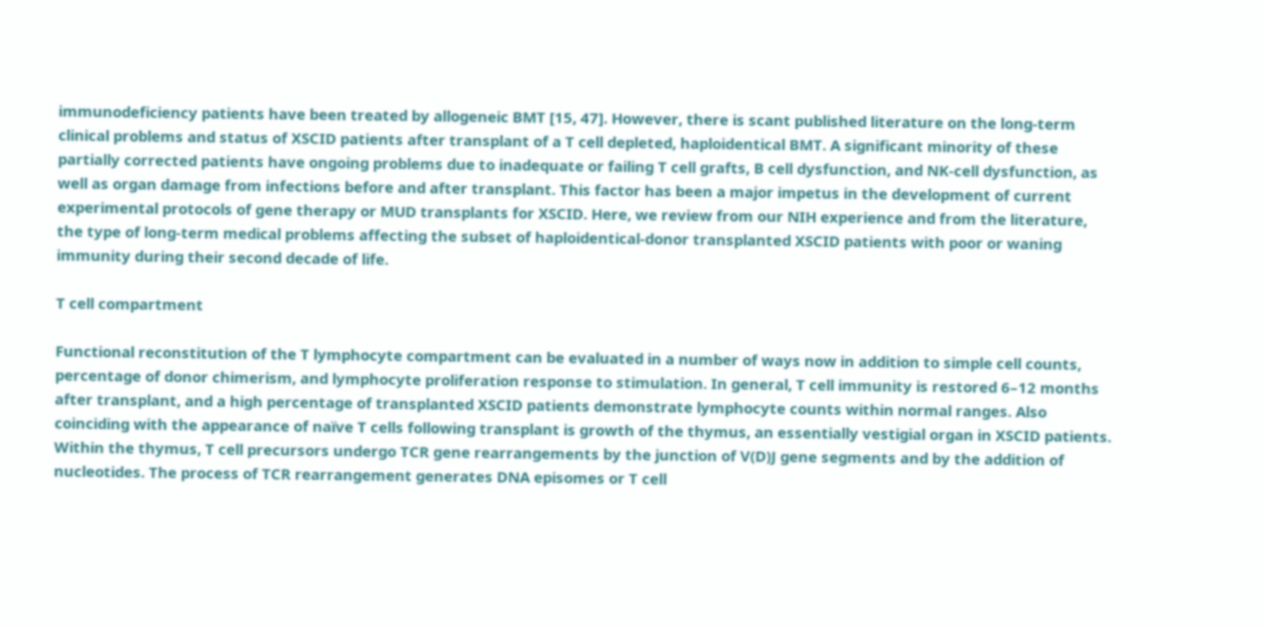immunodeficiency patients have been treated by allogeneic BMT [15, 47]. However, there is scant published literature on the long-term clinical problems and status of XSCID patients after transplant of a T cell depleted, haploidentical BMT. A significant minority of these partially corrected patients have ongoing problems due to inadequate or failing T cell grafts, B cell dysfunction, and NK-cell dysfunction, as well as organ damage from infections before and after transplant. This factor has been a major impetus in the development of current experimental protocols of gene therapy or MUD transplants for XSCID. Here, we review from our NIH experience and from the literature, the type of long-term medical problems affecting the subset of haploidentical-donor transplanted XSCID patients with poor or waning immunity during their second decade of life.

T cell compartment

Functional reconstitution of the T lymphocyte compartment can be evaluated in a number of ways now in addition to simple cell counts, percentage of donor chimerism, and lymphocyte proliferation response to stimulation. In general, T cell immunity is restored 6–12 months after transplant, and a high percentage of transplanted XSCID patients demonstrate lymphocyte counts within normal ranges. Also coinciding with the appearance of naïve T cells following transplant is growth of the thymus, an essentially vestigial organ in XSCID patients. Within the thymus, T cell precursors undergo TCR gene rearrangements by the junction of V(D)J gene segments and by the addition of nucleotides. The process of TCR rearrangement generates DNA episomes or T cell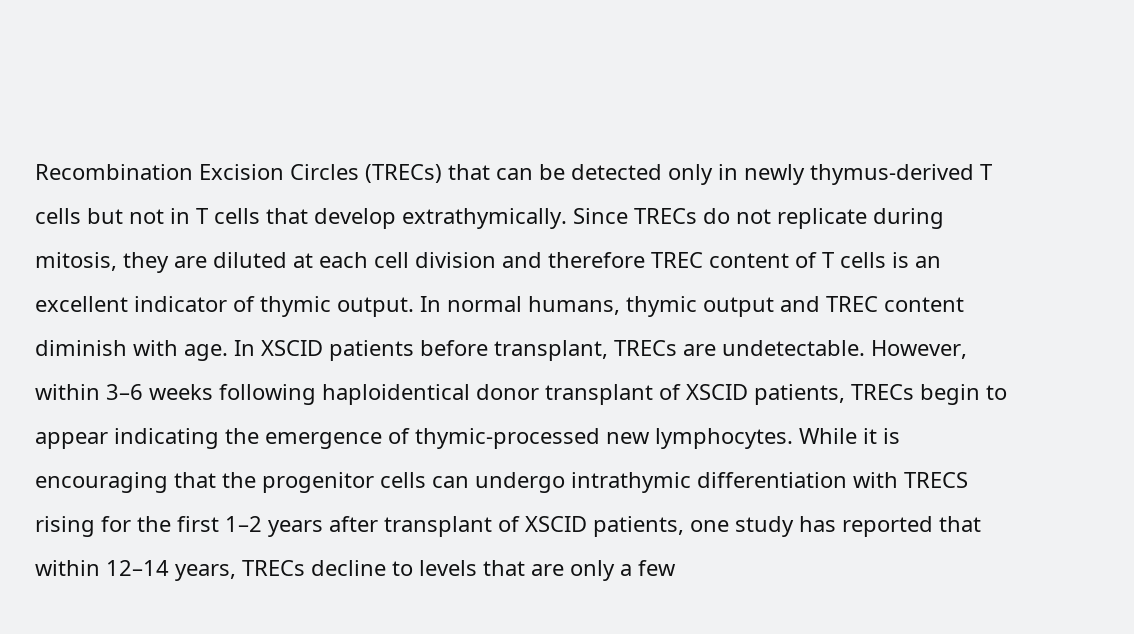Recombination Excision Circles (TRECs) that can be detected only in newly thymus-derived T cells but not in T cells that develop extrathymically. Since TRECs do not replicate during mitosis, they are diluted at each cell division and therefore TREC content of T cells is an excellent indicator of thymic output. In normal humans, thymic output and TREC content diminish with age. In XSCID patients before transplant, TRECs are undetectable. However, within 3–6 weeks following haploidentical donor transplant of XSCID patients, TRECs begin to appear indicating the emergence of thymic-processed new lymphocytes. While it is encouraging that the progenitor cells can undergo intrathymic differentiation with TRECS rising for the first 1–2 years after transplant of XSCID patients, one study has reported that within 12–14 years, TRECs decline to levels that are only a few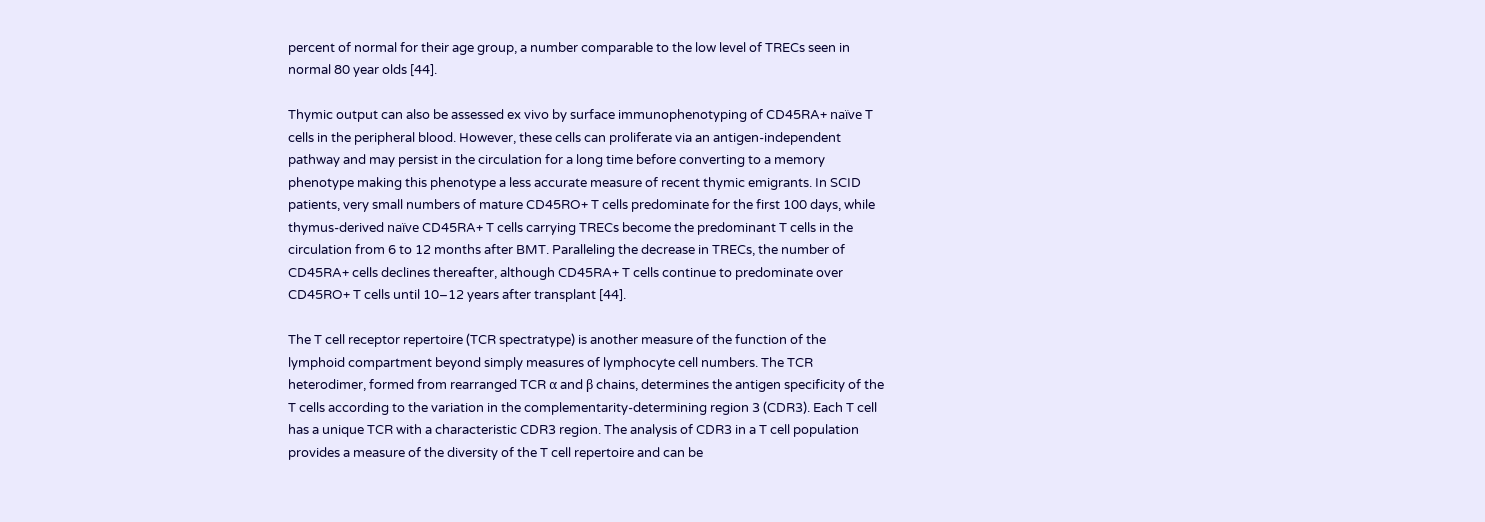percent of normal for their age group, a number comparable to the low level of TRECs seen in normal 80 year olds [44].

Thymic output can also be assessed ex vivo by surface immunophenotyping of CD45RA+ naïve T cells in the peripheral blood. However, these cells can proliferate via an antigen-independent pathway and may persist in the circulation for a long time before converting to a memory phenotype making this phenotype a less accurate measure of recent thymic emigrants. In SCID patients, very small numbers of mature CD45RO+ T cells predominate for the first 100 days, while thymus-derived naïve CD45RA+ T cells carrying TRECs become the predominant T cells in the circulation from 6 to 12 months after BMT. Paralleling the decrease in TRECs, the number of CD45RA+ cells declines thereafter, although CD45RA+ T cells continue to predominate over CD45RO+ T cells until 10–12 years after transplant [44].

The T cell receptor repertoire (TCR spectratype) is another measure of the function of the lymphoid compartment beyond simply measures of lymphocyte cell numbers. The TCR heterodimer, formed from rearranged TCR α and β chains, determines the antigen specificity of the T cells according to the variation in the complementarity-determining region 3 (CDR3). Each T cell has a unique TCR with a characteristic CDR3 region. The analysis of CDR3 in a T cell population provides a measure of the diversity of the T cell repertoire and can be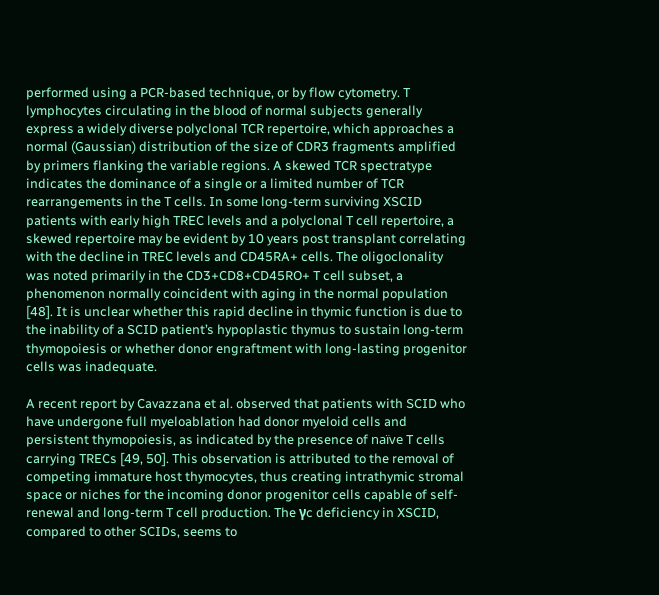performed using a PCR-based technique, or by flow cytometry. T lymphocytes circulating in the blood of normal subjects generally express a widely diverse polyclonal TCR repertoire, which approaches a normal (Gaussian) distribution of the size of CDR3 fragments amplified by primers flanking the variable regions. A skewed TCR spectratype indicates the dominance of a single or a limited number of TCR rearrangements in the T cells. In some long-term surviving XSCID patients with early high TREC levels and a polyclonal T cell repertoire, a skewed repertoire may be evident by 10 years post transplant correlating with the decline in TREC levels and CD45RA+ cells. The oligoclonality was noted primarily in the CD3+CD8+CD45RO+ T cell subset, a phenomenon normally coincident with aging in the normal population [48]. It is unclear whether this rapid decline in thymic function is due to the inability of a SCID patient’s hypoplastic thymus to sustain long-term thymopoiesis or whether donor engraftment with long-lasting progenitor cells was inadequate.

A recent report by Cavazzana et al. observed that patients with SCID who have undergone full myeloablation had donor myeloid cells and persistent thymopoiesis, as indicated by the presence of naïve T cells carrying TRECs [49, 50]. This observation is attributed to the removal of competing immature host thymocytes, thus creating intrathymic stromal space or niches for the incoming donor progenitor cells capable of self-renewal and long-term T cell production. The γc deficiency in XSCID, compared to other SCIDs, seems to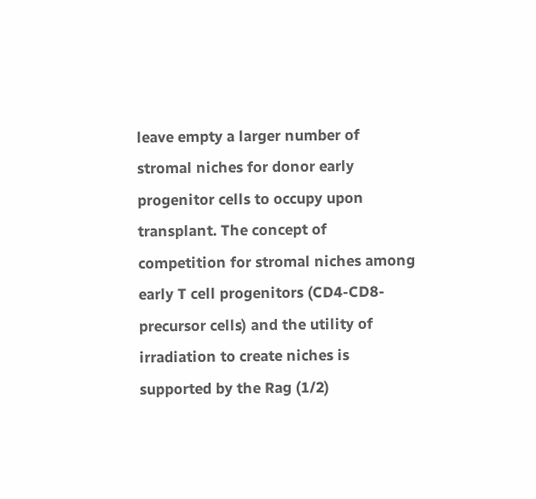leave empty a larger number of stromal niches for donor early progenitor cells to occupy upon transplant. The concept of competition for stromal niches among early T cell progenitors (CD4-CD8-precursor cells) and the utility of irradiation to create niches is supported by the Rag (1/2)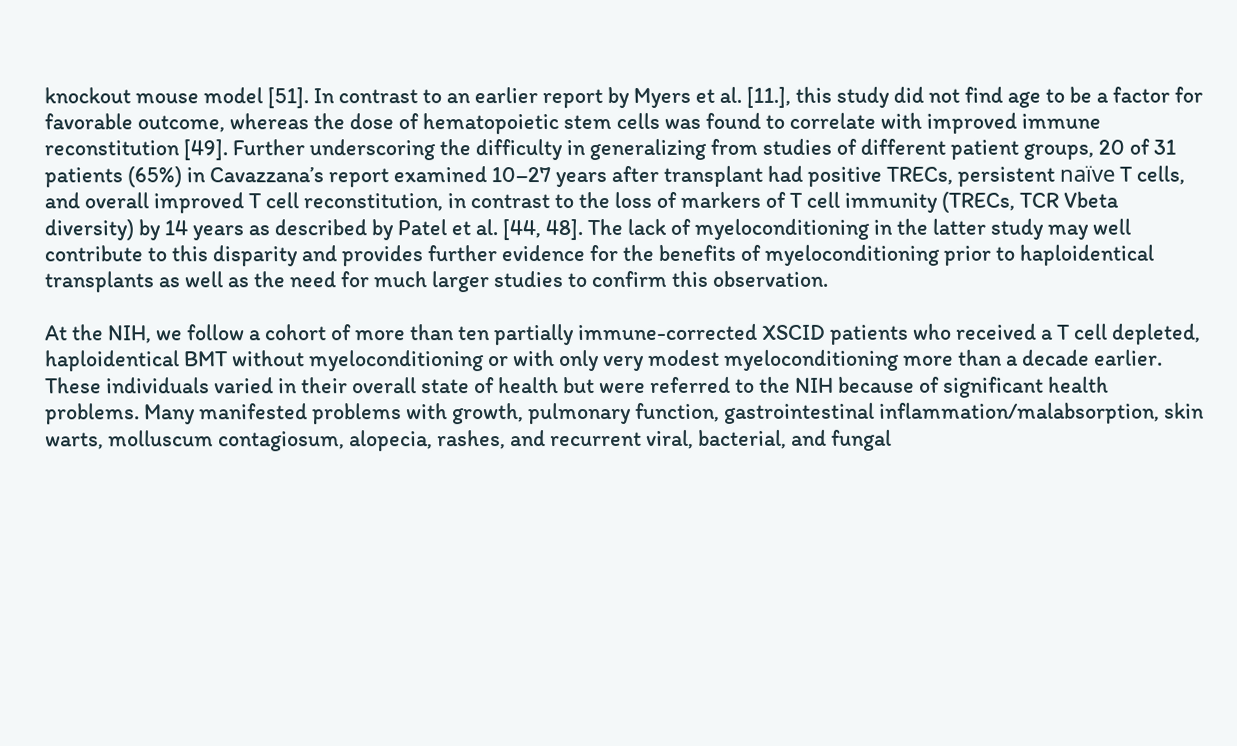knockout mouse model [51]. In contrast to an earlier report by Myers et al. [11.], this study did not find age to be a factor for favorable outcome, whereas the dose of hematopoietic stem cells was found to correlate with improved immune reconstitution [49]. Further underscoring the difficulty in generalizing from studies of different patient groups, 20 of 31 patients (65%) in Cavazzana’s report examined 10–27 years after transplant had positive TRECs, persistent naïve T cells, and overall improved T cell reconstitution, in contrast to the loss of markers of T cell immunity (TRECs, TCR Vbeta diversity) by 14 years as described by Patel et al. [44, 48]. The lack of myeloconditioning in the latter study may well contribute to this disparity and provides further evidence for the benefits of myeloconditioning prior to haploidentical transplants as well as the need for much larger studies to confirm this observation.

At the NIH, we follow a cohort of more than ten partially immune-corrected XSCID patients who received a T cell depleted, haploidentical BMT without myeloconditioning or with only very modest myeloconditioning more than a decade earlier. These individuals varied in their overall state of health but were referred to the NIH because of significant health problems. Many manifested problems with growth, pulmonary function, gastrointestinal inflammation/malabsorption, skin warts, molluscum contagiosum, alopecia, rashes, and recurrent viral, bacterial, and fungal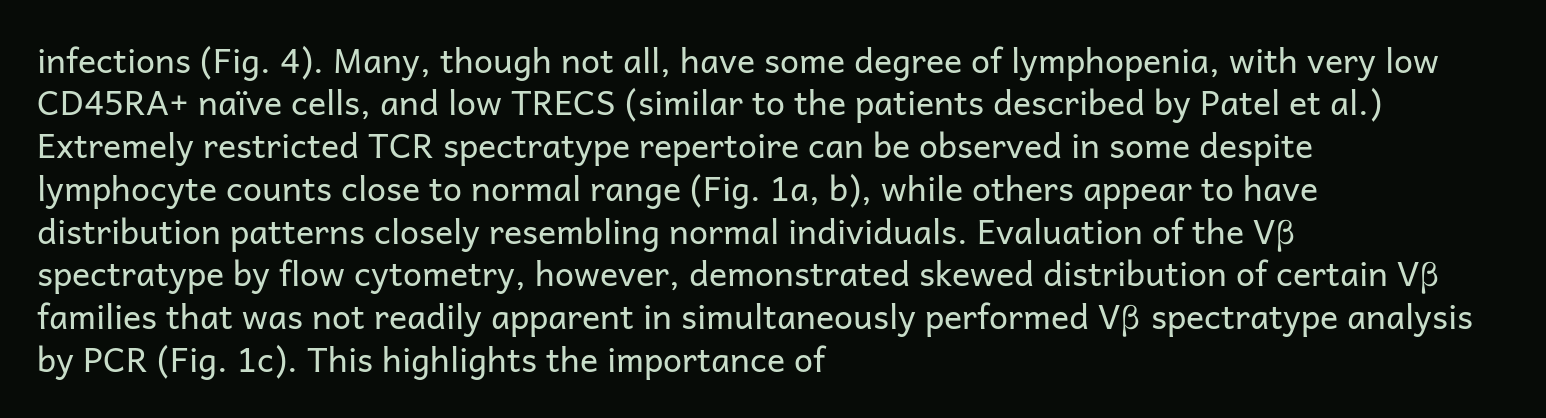infections (Fig. 4). Many, though not all, have some degree of lymphopenia, with very low CD45RA+ naïve cells, and low TRECS (similar to the patients described by Patel et al.) Extremely restricted TCR spectratype repertoire can be observed in some despite lymphocyte counts close to normal range (Fig. 1a, b), while others appear to have distribution patterns closely resembling normal individuals. Evaluation of the Vβ spectratype by flow cytometry, however, demonstrated skewed distribution of certain Vβ families that was not readily apparent in simultaneously performed Vβ spectratype analysis by PCR (Fig. 1c). This highlights the importance of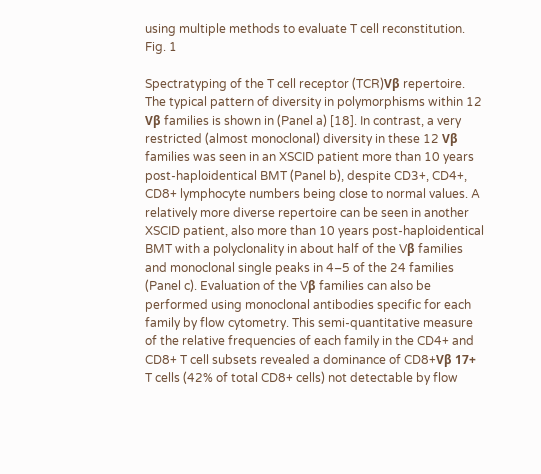using multiple methods to evaluate T cell reconstitution.
Fig. 1

Spectratyping of the T cell receptor (TCR)Vβ repertoire. The typical pattern of diversity in polymorphisms within 12 Vβ families is shown in (Panel a) [18]. In contrast, a very restricted (almost monoclonal) diversity in these 12 Vβ families was seen in an XSCID patient more than 10 years post-haploidentical BMT (Panel b), despite CD3+, CD4+, CD8+ lymphocyte numbers being close to normal values. A relatively more diverse repertoire can be seen in another XSCID patient, also more than 10 years post-haploidentical BMT with a polyclonality in about half of the Vβ families and monoclonal single peaks in 4–5 of the 24 families (Panel c). Evaluation of the Vβ families can also be performed using monoclonal antibodies specific for each family by flow cytometry. This semi-quantitative measure of the relative frequencies of each family in the CD4+ and CD8+ T cell subsets revealed a dominance of CD8+Vβ 17+ T cells (42% of total CD8+ cells) not detectable by flow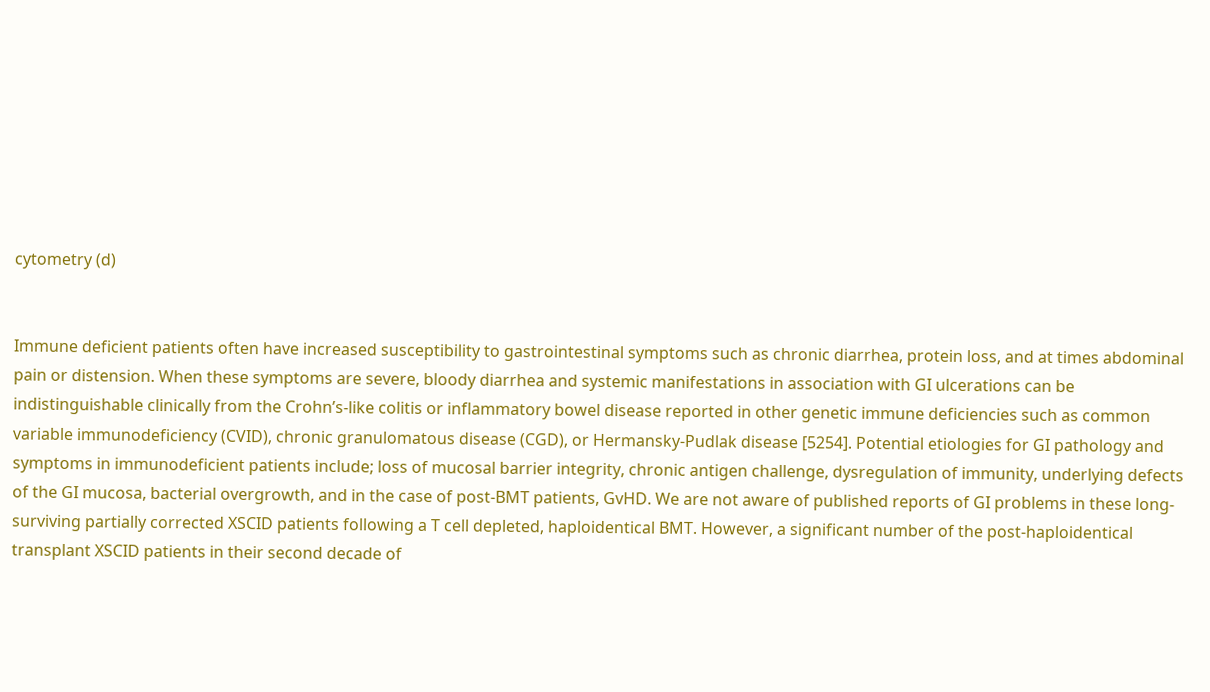cytometry (d)


Immune deficient patients often have increased susceptibility to gastrointestinal symptoms such as chronic diarrhea, protein loss, and at times abdominal pain or distension. When these symptoms are severe, bloody diarrhea and systemic manifestations in association with GI ulcerations can be indistinguishable clinically from the Crohn’s-like colitis or inflammatory bowel disease reported in other genetic immune deficiencies such as common variable immunodeficiency (CVID), chronic granulomatous disease (CGD), or Hermansky-Pudlak disease [5254]. Potential etiologies for GI pathology and symptoms in immunodeficient patients include; loss of mucosal barrier integrity, chronic antigen challenge, dysregulation of immunity, underlying defects of the GI mucosa, bacterial overgrowth, and in the case of post-BMT patients, GvHD. We are not aware of published reports of GI problems in these long-surviving partially corrected XSCID patients following a T cell depleted, haploidentical BMT. However, a significant number of the post-haploidentical transplant XSCID patients in their second decade of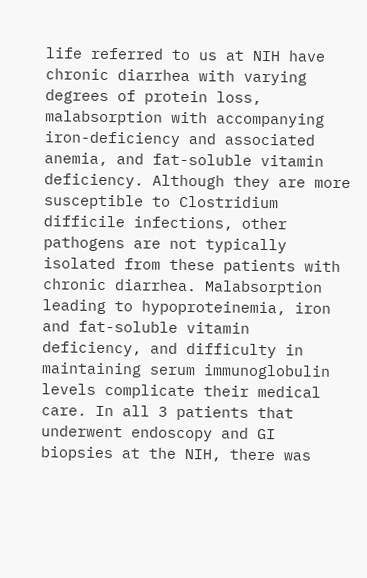life referred to us at NIH have chronic diarrhea with varying degrees of protein loss, malabsorption with accompanying iron-deficiency and associated anemia, and fat-soluble vitamin deficiency. Although they are more susceptible to Clostridium difficile infections, other pathogens are not typically isolated from these patients with chronic diarrhea. Malabsorption leading to hypoproteinemia, iron and fat-soluble vitamin deficiency, and difficulty in maintaining serum immunoglobulin levels complicate their medical care. In all 3 patients that underwent endoscopy and GI biopsies at the NIH, there was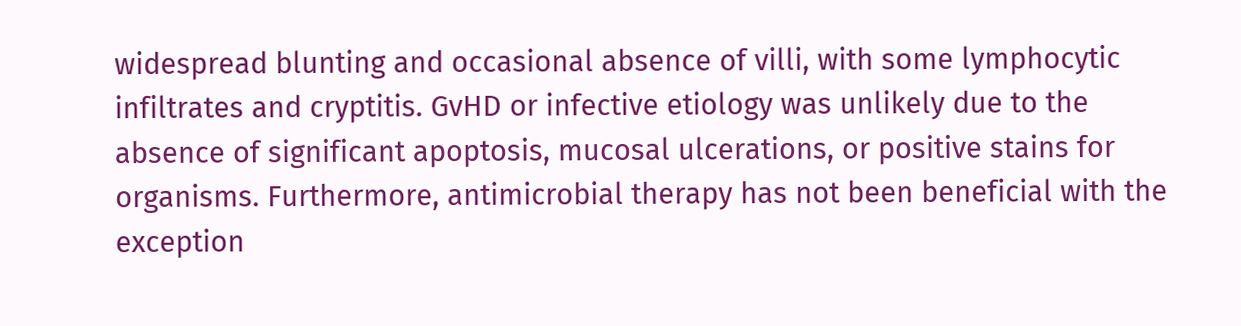widespread blunting and occasional absence of villi, with some lymphocytic infiltrates and cryptitis. GvHD or infective etiology was unlikely due to the absence of significant apoptosis, mucosal ulcerations, or positive stains for organisms. Furthermore, antimicrobial therapy has not been beneficial with the exception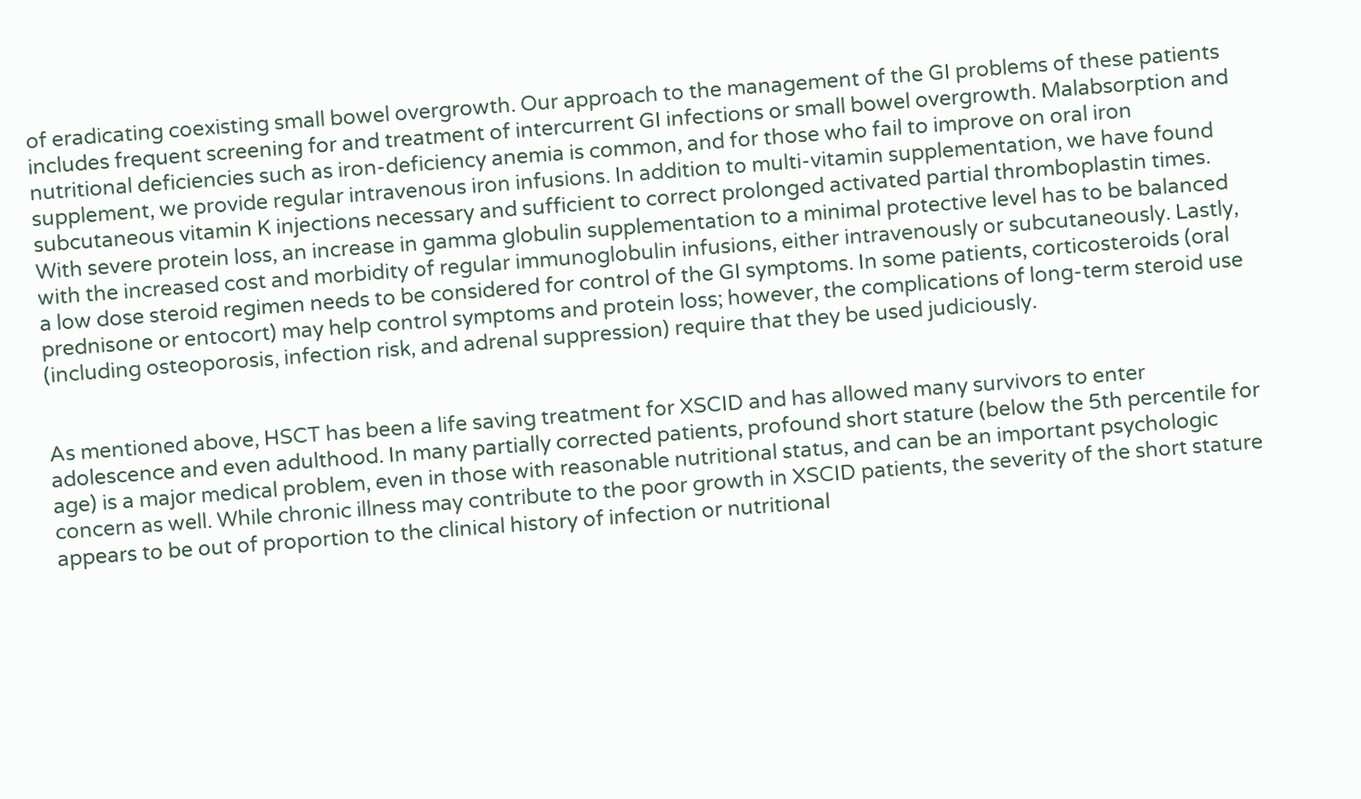of eradicating coexisting small bowel overgrowth. Our approach to the management of the GI problems of these patients includes frequent screening for and treatment of intercurrent GI infections or small bowel overgrowth. Malabsorption and nutritional deficiencies such as iron-deficiency anemia is common, and for those who fail to improve on oral iron supplement, we provide regular intravenous iron infusions. In addition to multi-vitamin supplementation, we have found subcutaneous vitamin K injections necessary and sufficient to correct prolonged activated partial thromboplastin times. With severe protein loss, an increase in gamma globulin supplementation to a minimal protective level has to be balanced with the increased cost and morbidity of regular immunoglobulin infusions, either intravenously or subcutaneously. Lastly, a low dose steroid regimen needs to be considered for control of the GI symptoms. In some patients, corticosteroids (oral prednisone or entocort) may help control symptoms and protein loss; however, the complications of long-term steroid use (including osteoporosis, infection risk, and adrenal suppression) require that they be used judiciously.


As mentioned above, HSCT has been a life saving treatment for XSCID and has allowed many survivors to enter adolescence and even adulthood. In many partially corrected patients, profound short stature (below the 5th percentile for age) is a major medical problem, even in those with reasonable nutritional status, and can be an important psychologic concern as well. While chronic illness may contribute to the poor growth in XSCID patients, the severity of the short stature appears to be out of proportion to the clinical history of infection or nutritional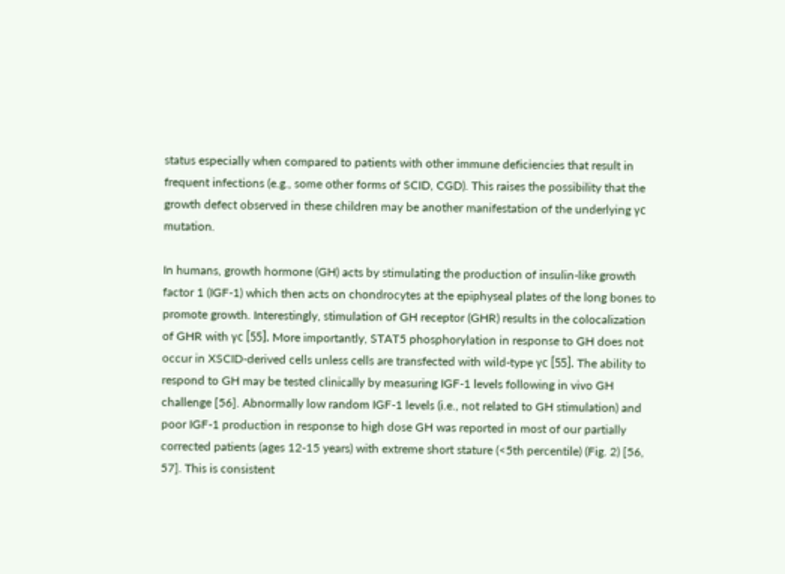status especially when compared to patients with other immune deficiencies that result in frequent infections (e.g., some other forms of SCID, CGD). This raises the possibility that the growth defect observed in these children may be another manifestation of the underlying γc mutation.

In humans, growth hormone (GH) acts by stimulating the production of insulin-like growth factor 1 (IGF-1) which then acts on chondrocytes at the epiphyseal plates of the long bones to promote growth. Interestingly, stimulation of GH receptor (GHR) results in the colocalization of GHR with γc [55]. More importantly, STAT5 phosphorylation in response to GH does not occur in XSCID-derived cells unless cells are transfected with wild-type γc [55]. The ability to respond to GH may be tested clinically by measuring IGF-1 levels following in vivo GH challenge [56]. Abnormally low random IGF-1 levels (i.e., not related to GH stimulation) and poor IGF-1 production in response to high dose GH was reported in most of our partially corrected patients (ages 12-15 years) with extreme short stature (<5th percentile) (Fig. 2) [56, 57]. This is consistent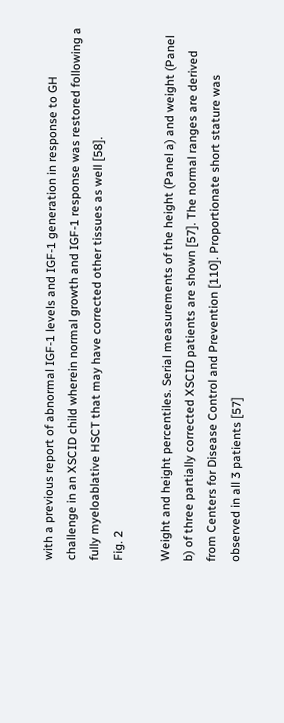with a previous report of abnormal IGF-1 levels and IGF-1 generation in response to GH challenge in an XSCID child wherein normal growth and IGF-1 response was restored following a fully myeloablative HSCT that may have corrected other tissues as well [58].
Fig. 2

Weight and height percentiles. Serial measurements of the height (Panel a) and weight (Panel b) of three partially corrected XSCID patients are shown [57]. The normal ranges are derived from Centers for Disease Control and Prevention [110]. Proportionate short stature was observed in all 3 patients [57]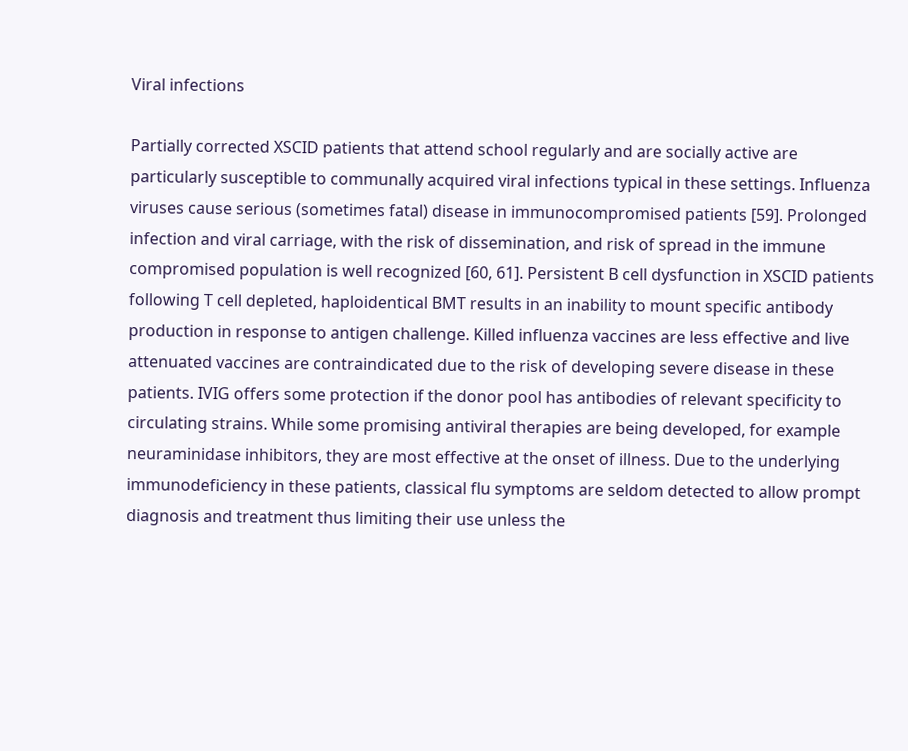Viral infections

Partially corrected XSCID patients that attend school regularly and are socially active are particularly susceptible to communally acquired viral infections typical in these settings. Influenza viruses cause serious (sometimes fatal) disease in immunocompromised patients [59]. Prolonged infection and viral carriage, with the risk of dissemination, and risk of spread in the immune compromised population is well recognized [60, 61]. Persistent B cell dysfunction in XSCID patients following T cell depleted, haploidentical BMT results in an inability to mount specific antibody production in response to antigen challenge. Killed influenza vaccines are less effective and live attenuated vaccines are contraindicated due to the risk of developing severe disease in these patients. IVIG offers some protection if the donor pool has antibodies of relevant specificity to circulating strains. While some promising antiviral therapies are being developed, for example neuraminidase inhibitors, they are most effective at the onset of illness. Due to the underlying immunodeficiency in these patients, classical flu symptoms are seldom detected to allow prompt diagnosis and treatment thus limiting their use unless the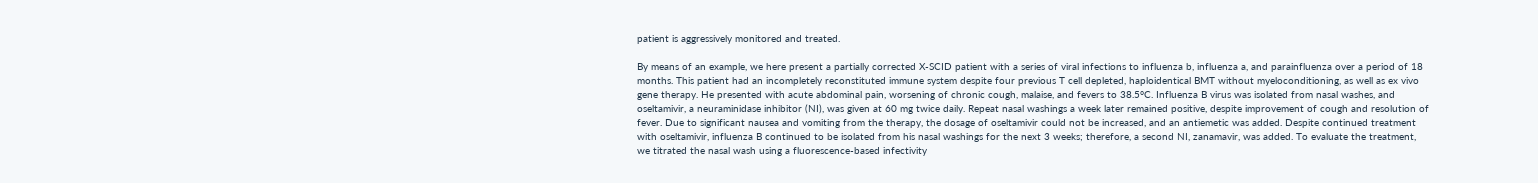patient is aggressively monitored and treated.

By means of an example, we here present a partially corrected X-SCID patient with a series of viral infections to influenza b, influenza a, and parainfluenza over a period of 18 months. This patient had an incompletely reconstituted immune system despite four previous T cell depleted, haploidentical BMT without myeloconditioning, as well as ex vivo gene therapy. He presented with acute abdominal pain, worsening of chronic cough, malaise, and fevers to 38.5°C. Influenza B virus was isolated from nasal washes, and oseltamivir, a neuraminidase inhibitor (NI), was given at 60 mg twice daily. Repeat nasal washings a week later remained positive, despite improvement of cough and resolution of fever. Due to significant nausea and vomiting from the therapy, the dosage of oseltamivir could not be increased, and an antiemetic was added. Despite continued treatment with oseltamivir, influenza B continued to be isolated from his nasal washings for the next 3 weeks; therefore, a second NI, zanamavir, was added. To evaluate the treatment, we titrated the nasal wash using a fluorescence-based infectivity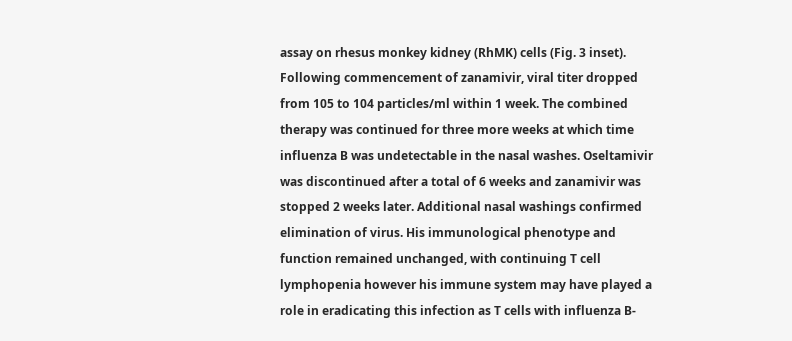assay on rhesus monkey kidney (RhMK) cells (Fig. 3 inset). Following commencement of zanamivir, viral titer dropped from 105 to 104 particles/ml within 1 week. The combined therapy was continued for three more weeks at which time influenza B was undetectable in the nasal washes. Oseltamivir was discontinued after a total of 6 weeks and zanamivir was stopped 2 weeks later. Additional nasal washings confirmed elimination of virus. His immunological phenotype and function remained unchanged, with continuing T cell lymphopenia however his immune system may have played a role in eradicating this infection as T cells with influenza B-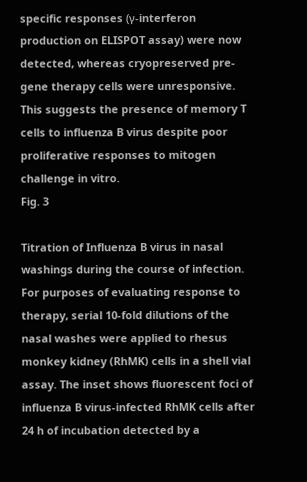specific responses (γ-interferon production on ELISPOT assay) were now detected, whereas cryopreserved pre-gene therapy cells were unresponsive. This suggests the presence of memory T cells to influenza B virus despite poor proliferative responses to mitogen challenge in vitro.
Fig. 3

Titration of Influenza B virus in nasal washings during the course of infection. For purposes of evaluating response to therapy, serial 10-fold dilutions of the nasal washes were applied to rhesus monkey kidney (RhMK) cells in a shell vial assay. The inset shows fluorescent foci of influenza B virus-infected RhMK cells after 24 h of incubation detected by a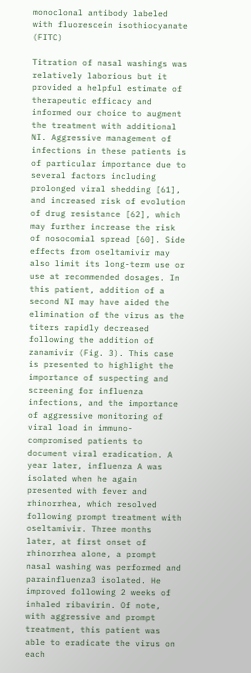monoclonal antibody labeled with fluorescein isothiocyanate (FITC)

Titration of nasal washings was relatively laborious but it provided a helpful estimate of therapeutic efficacy and informed our choice to augment the treatment with additional NI. Aggressive management of infections in these patients is of particular importance due to several factors including prolonged viral shedding [61], and increased risk of evolution of drug resistance [62], which may further increase the risk of nosocomial spread [60]. Side effects from oseltamivir may also limit its long-term use or use at recommended dosages. In this patient, addition of a second NI may have aided the elimination of the virus as the titers rapidly decreased following the addition of zanamivir (Fig. 3). This case is presented to highlight the importance of suspecting and screening for influenza infections, and the importance of aggressive monitoring of viral load in immuno-compromised patients to document viral eradication. A year later, influenza A was isolated when he again presented with fever and rhinorrhea, which resolved following prompt treatment with oseltamivir. Three months later, at first onset of rhinorrhea alone, a prompt nasal washing was performed and parainfluenza3 isolated. He improved following 2 weeks of inhaled ribavirin. Of note, with aggressive and prompt treatment, this patient was able to eradicate the virus on each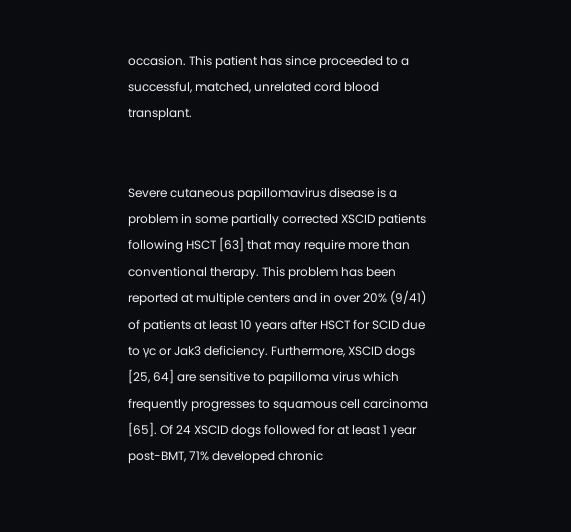occasion. This patient has since proceeded to a successful, matched, unrelated cord blood transplant.


Severe cutaneous papillomavirus disease is a problem in some partially corrected XSCID patients following HSCT [63] that may require more than conventional therapy. This problem has been reported at multiple centers and in over 20% (9/41) of patients at least 10 years after HSCT for SCID due to γc or Jak3 deficiency. Furthermore, XSCID dogs [25, 64] are sensitive to papilloma virus which frequently progresses to squamous cell carcinoma [65]. Of 24 XSCID dogs followed for at least 1 year post-BMT, 71% developed chronic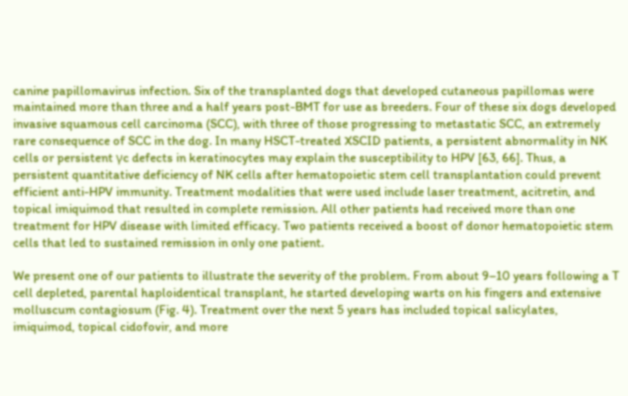canine papillomavirus infection. Six of the transplanted dogs that developed cutaneous papillomas were maintained more than three and a half years post-BMT for use as breeders. Four of these six dogs developed invasive squamous cell carcinoma (SCC), with three of those progressing to metastatic SCC, an extremely rare consequence of SCC in the dog. In many HSCT-treated XSCID patients, a persistent abnormality in NK cells or persistent γc defects in keratinocytes may explain the susceptibility to HPV [63, 66]. Thus, a persistent quantitative deficiency of NK cells after hematopoietic stem cell transplantation could prevent efficient anti-HPV immunity. Treatment modalities that were used include laser treatment, acitretin, and topical imiquimod that resulted in complete remission. All other patients had received more than one treatment for HPV disease with limited efficacy. Two patients received a boost of donor hematopoietic stem cells that led to sustained remission in only one patient.

We present one of our patients to illustrate the severity of the problem. From about 9–10 years following a T cell depleted, parental haploidentical transplant, he started developing warts on his fingers and extensive molluscum contagiosum (Fig. 4). Treatment over the next 5 years has included topical salicylates, imiquimod, topical cidofovir, and more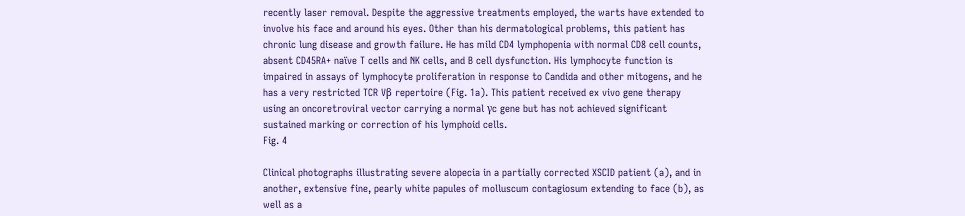recently laser removal. Despite the aggressive treatments employed, the warts have extended to involve his face and around his eyes. Other than his dermatological problems, this patient has chronic lung disease and growth failure. He has mild CD4 lymphopenia with normal CD8 cell counts, absent CD45RA+ naïve T cells and NK cells, and B cell dysfunction. His lymphocyte function is impaired in assays of lymphocyte proliferation in response to Candida and other mitogens, and he has a very restricted TCR Vβ repertoire (Fig. 1a). This patient received ex vivo gene therapy using an oncoretroviral vector carrying a normal γc gene but has not achieved significant sustained marking or correction of his lymphoid cells.
Fig. 4

Clinical photographs illustrating severe alopecia in a partially corrected XSCID patient (a), and in another, extensive fine, pearly white papules of molluscum contagiosum extending to face (b), as well as a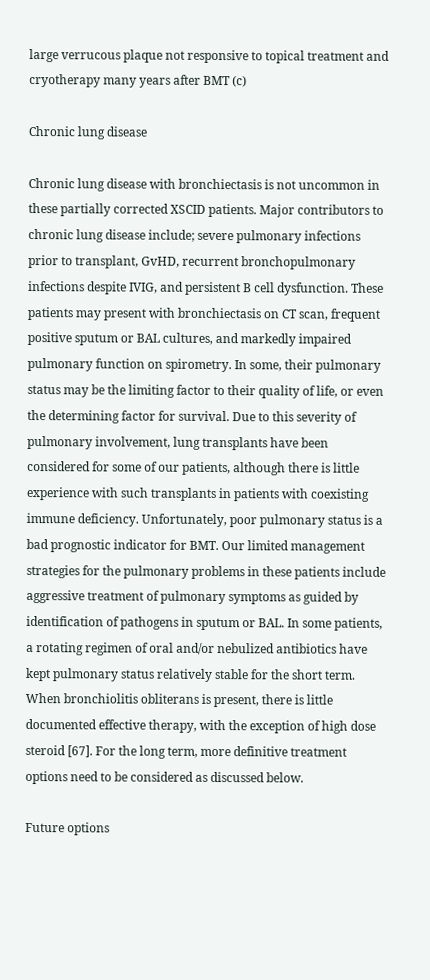large verrucous plaque not responsive to topical treatment and cryotherapy many years after BMT (c)

Chronic lung disease

Chronic lung disease with bronchiectasis is not uncommon in these partially corrected XSCID patients. Major contributors to chronic lung disease include; severe pulmonary infections prior to transplant, GvHD, recurrent bronchopulmonary infections despite IVIG, and persistent B cell dysfunction. These patients may present with bronchiectasis on CT scan, frequent positive sputum or BAL cultures, and markedly impaired pulmonary function on spirometry. In some, their pulmonary status may be the limiting factor to their quality of life, or even the determining factor for survival. Due to this severity of pulmonary involvement, lung transplants have been considered for some of our patients, although there is little experience with such transplants in patients with coexisting immune deficiency. Unfortunately, poor pulmonary status is a bad prognostic indicator for BMT. Our limited management strategies for the pulmonary problems in these patients include aggressive treatment of pulmonary symptoms as guided by identification of pathogens in sputum or BAL. In some patients, a rotating regimen of oral and/or nebulized antibiotics have kept pulmonary status relatively stable for the short term. When bronchiolitis obliterans is present, there is little documented effective therapy, with the exception of high dose steroid [67]. For the long term, more definitive treatment options need to be considered as discussed below.

Future options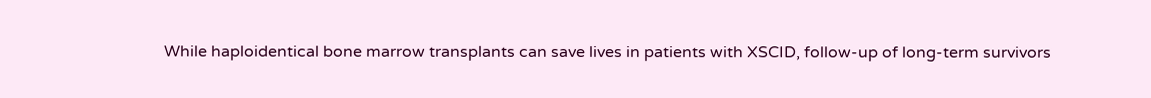While haploidentical bone marrow transplants can save lives in patients with XSCID, follow-up of long-term survivors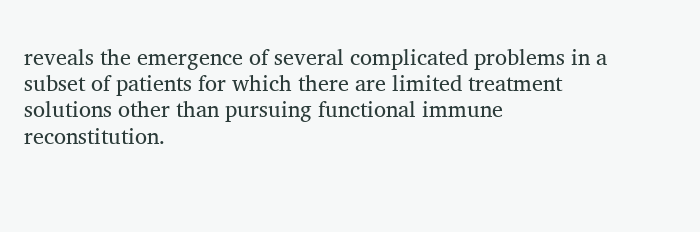reveals the emergence of several complicated problems in a subset of patients for which there are limited treatment solutions other than pursuing functional immune reconstitution.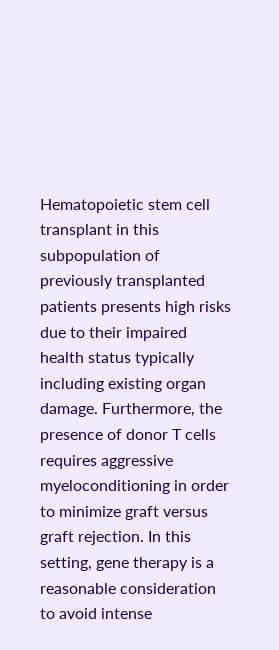Hematopoietic stem cell transplant in this subpopulation of previously transplanted patients presents high risks due to their impaired health status typically including existing organ damage. Furthermore, the presence of donor T cells requires aggressive myeloconditioning in order to minimize graft versus graft rejection. In this setting, gene therapy is a reasonable consideration to avoid intense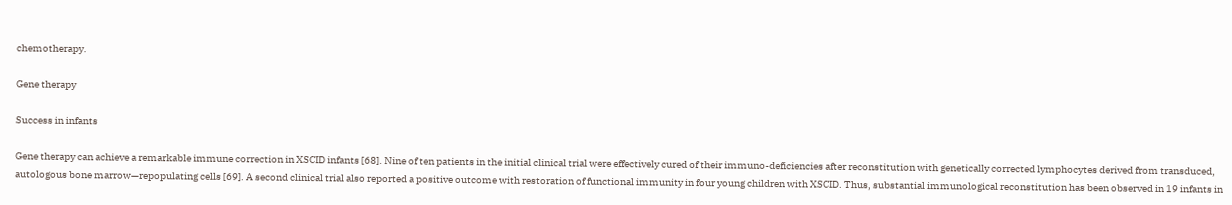chemotherapy.

Gene therapy

Success in infants

Gene therapy can achieve a remarkable immune correction in XSCID infants [68]. Nine of ten patients in the initial clinical trial were effectively cured of their immuno-deficiencies after reconstitution with genetically corrected lymphocytes derived from transduced, autologous bone marrow—repopulating cells [69]. A second clinical trial also reported a positive outcome with restoration of functional immunity in four young children with XSCID. Thus, substantial immunological reconstitution has been observed in 19 infants in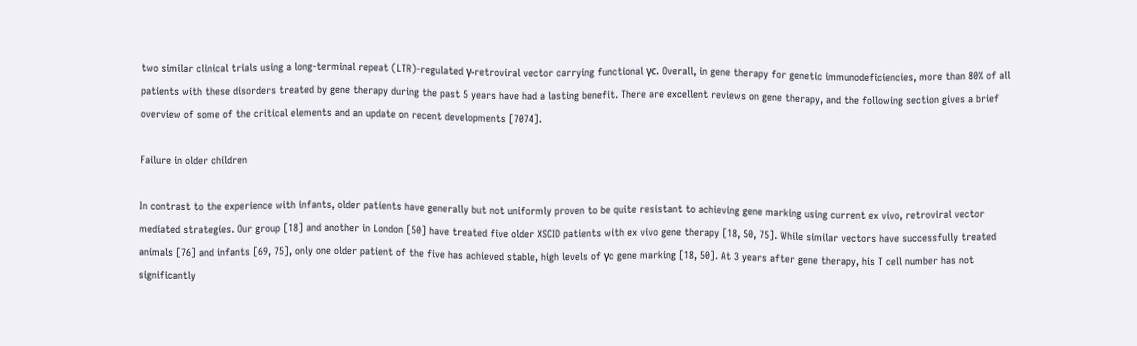two similar clinical trials using a long-terminal repeat (LTR)-regulated γ-retroviral vector carrying functional γc. Overall, in gene therapy for genetic immunodeficiencies, more than 80% of all patients with these disorders treated by gene therapy during the past 5 years have had a lasting benefit. There are excellent reviews on gene therapy, and the following section gives a brief overview of some of the critical elements and an update on recent developments [7074].

Failure in older children

In contrast to the experience with infants, older patients have generally but not uniformly proven to be quite resistant to achieving gene marking using current ex vivo, retroviral vector mediated strategies. Our group [18] and another in London [50] have treated five older XSCID patients with ex vivo gene therapy [18, 50, 75]. While similar vectors have successfully treated animals [76] and infants [69, 75], only one older patient of the five has achieved stable, high levels of γc gene marking [18, 50]. At 3 years after gene therapy, his T cell number has not significantly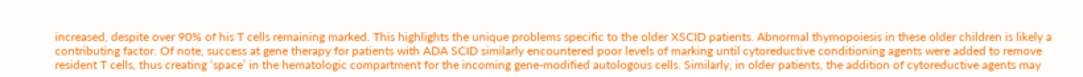increased, despite over 90% of his T cells remaining marked. This highlights the unique problems specific to the older XSCID patients. Abnormal thymopoiesis in these older children is likely a contributing factor. Of note, success at gene therapy for patients with ADA SCID similarly encountered poor levels of marking until cytoreductive conditioning agents were added to remove resident T cells, thus creating ‘space’ in the hematologic compartment for the incoming gene-modified autologous cells. Similarly, in older patients, the addition of cytoreductive agents may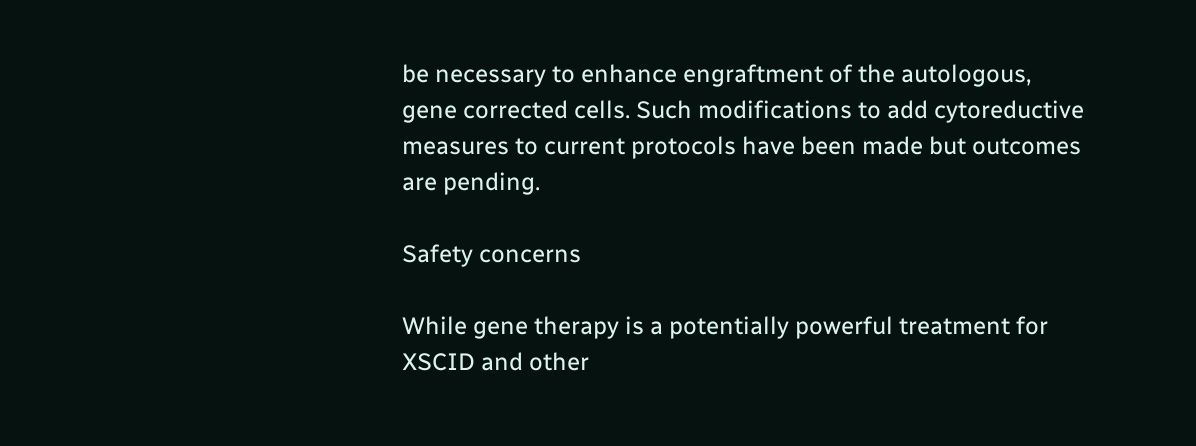be necessary to enhance engraftment of the autologous, gene corrected cells. Such modifications to add cytoreductive measures to current protocols have been made but outcomes are pending.

Safety concerns

While gene therapy is a potentially powerful treatment for XSCID and other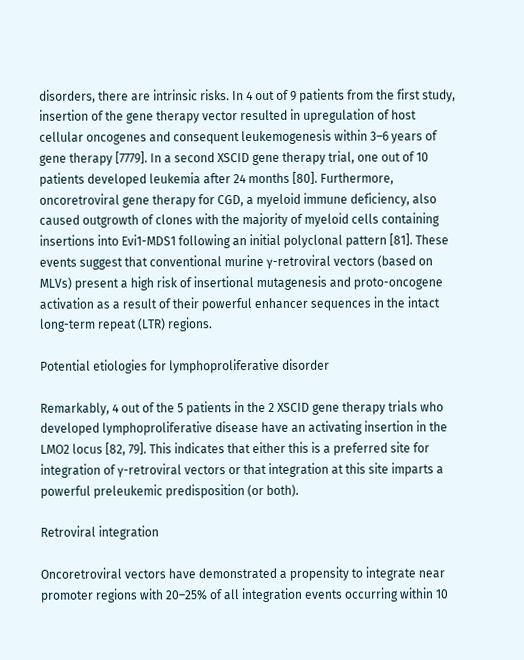disorders, there are intrinsic risks. In 4 out of 9 patients from the first study, insertion of the gene therapy vector resulted in upregulation of host cellular oncogenes and consequent leukemogenesis within 3–6 years of gene therapy [7779]. In a second XSCID gene therapy trial, one out of 10 patients developed leukemia after 24 months [80]. Furthermore, oncoretroviral gene therapy for CGD, a myeloid immune deficiency, also caused outgrowth of clones with the majority of myeloid cells containing insertions into Evi1-MDS1 following an initial polyclonal pattern [81]. These events suggest that conventional murine γ-retroviral vectors (based on MLVs) present a high risk of insertional mutagenesis and proto-oncogene activation as a result of their powerful enhancer sequences in the intact long-term repeat (LTR) regions.

Potential etiologies for lymphoproliferative disorder

Remarkably, 4 out of the 5 patients in the 2 XSCID gene therapy trials who developed lymphoproliferative disease have an activating insertion in the LMO2 locus [82, 79]. This indicates that either this is a preferred site for integration of γ-retroviral vectors or that integration at this site imparts a powerful preleukemic predisposition (or both).

Retroviral integration

Oncoretroviral vectors have demonstrated a propensity to integrate near promoter regions with 20–25% of all integration events occurring within 10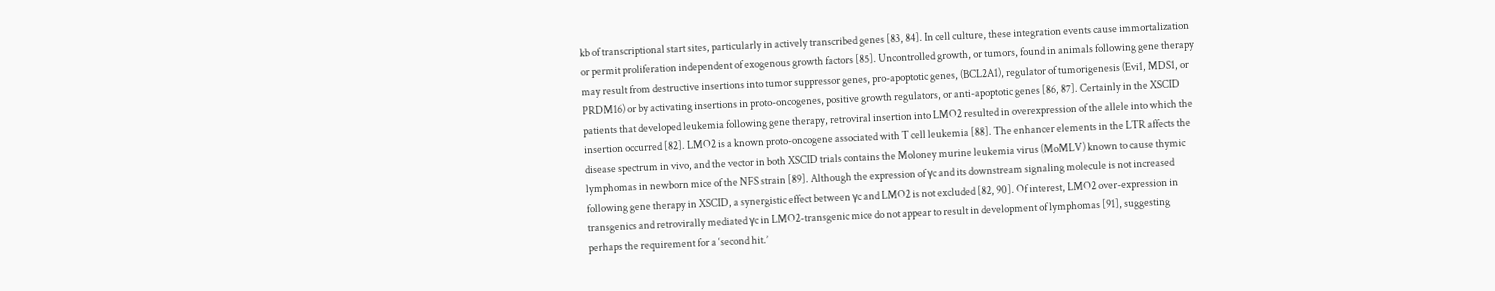kb of transcriptional start sites, particularly in actively transcribed genes [83, 84]. In cell culture, these integration events cause immortalization or permit proliferation independent of exogenous growth factors [85]. Uncontrolled growth, or tumors, found in animals following gene therapy may result from destructive insertions into tumor suppressor genes, pro-apoptotic genes, (BCL2A1), regulator of tumorigenesis (Evi1, MDS1, or PRDM16) or by activating insertions in proto-oncogenes, positive growth regulators, or anti-apoptotic genes [86, 87]. Certainly in the XSCID patients that developed leukemia following gene therapy, retroviral insertion into LMO2 resulted in overexpression of the allele into which the insertion occurred [82]. LMO2 is a known proto-oncogene associated with T cell leukemia [88]. The enhancer elements in the LTR affects the disease spectrum in vivo, and the vector in both XSCID trials contains the Moloney murine leukemia virus (MoMLV) known to cause thymic lymphomas in newborn mice of the NFS strain [89]. Although the expression of γc and its downstream signaling molecule is not increased following gene therapy in XSCID, a synergistic effect between γc and LMO2 is not excluded [82, 90]. Of interest, LMO2 over-expression in transgenics and retrovirally mediated γc in LMO2-transgenic mice do not appear to result in development of lymphomas [91], suggesting perhaps the requirement for a ‘second hit.’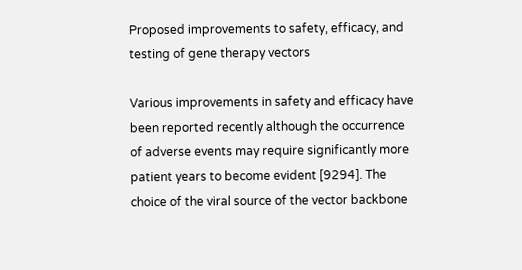Proposed improvements to safety, efficacy, and testing of gene therapy vectors

Various improvements in safety and efficacy have been reported recently although the occurrence of adverse events may require significantly more patient years to become evident [9294]. The choice of the viral source of the vector backbone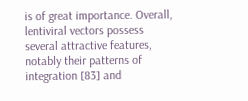is of great importance. Overall, lentiviral vectors possess several attractive features, notably their patterns of integration [83] and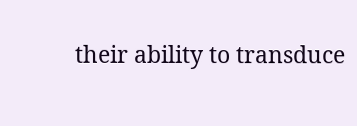their ability to transduce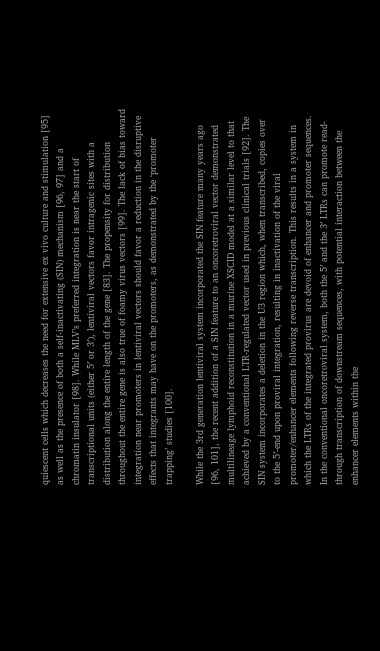quiescent cells which decreases the need for extensive ex vivo culture and stimulation [95] as well as the presence of both a self-inactivating (SIN) mechanism [96, 97] and a chromatin insulator [98]. While MLV’s preferred integration is near the start of transcriptional units (either 5′ or 3′), lentiviral vectors favor intragenic sites with a distribution along the entire length of the gene [83]. The propensity for distribution throughout the entire gene is also true of foamy virus vectors [99]. The lack of bias toward integration near promoters in lentiviral vectors should favor a reduction in the disruptive effects that integrants may have on the promoters, as demonstrated by the ‘promoter trapping’ studies [100].

While the 3rd generation lentiviral system incorporated the SIN feature many years ago [96, 101], the recent addition of a SIN feature to an oncoretroviral vector demonstrated multilineage lymphoid reconstitution in a murine XSCID model at a similar level to that achieved by a conventional LTR-regulated vector used in previous clinical trials [92]. The SIN system incorporates a deletion in the U3 region which, when transcribed, copies over to the 5′-end upon proviral integration, resulting in inactivation of the viral promoter/enhancer elements following reverse transcription. This results in a system in which the LTRs of the integrated provirus are devoid of enhancer and promoter sequences. In the conventional oncoretroviral system, both the 5′ and the 3′ LTRs can promote read-through transcription of downstream sequences, with potential interaction between the enhancer elements within the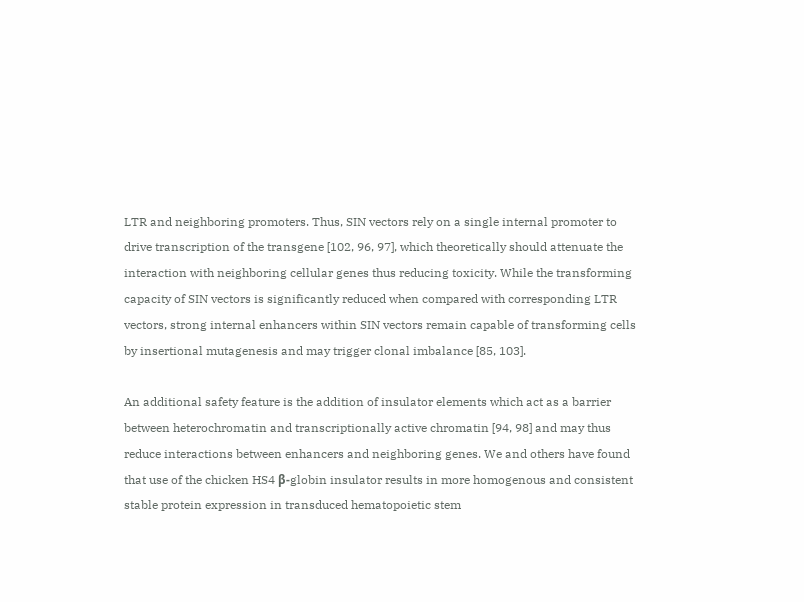LTR and neighboring promoters. Thus, SIN vectors rely on a single internal promoter to drive transcription of the transgene [102, 96, 97], which theoretically should attenuate the interaction with neighboring cellular genes thus reducing toxicity. While the transforming capacity of SIN vectors is significantly reduced when compared with corresponding LTR vectors, strong internal enhancers within SIN vectors remain capable of transforming cells by insertional mutagenesis and may trigger clonal imbalance [85, 103].

An additional safety feature is the addition of insulator elements which act as a barrier between heterochromatin and transcriptionally active chromatin [94, 98] and may thus reduce interactions between enhancers and neighboring genes. We and others have found that use of the chicken HS4 β-globin insulator results in more homogenous and consistent stable protein expression in transduced hematopoietic stem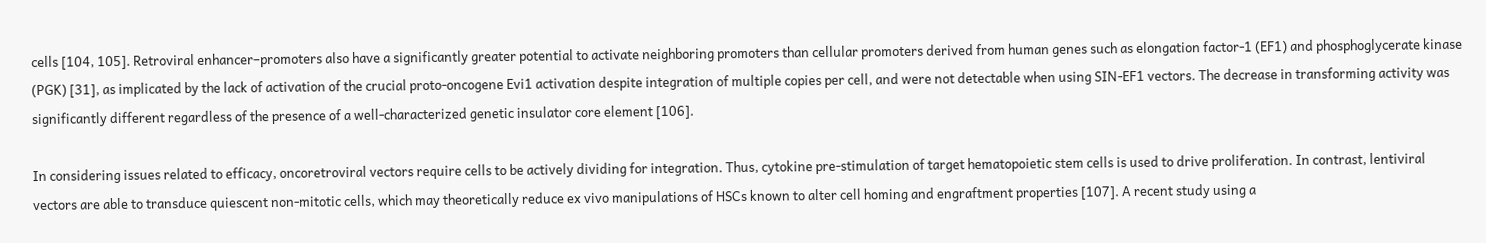cells [104, 105]. Retroviral enhancer–promoters also have a significantly greater potential to activate neighboring promoters than cellular promoters derived from human genes such as elongation factor-1 (EF1) and phosphoglycerate kinase (PGK) [31], as implicated by the lack of activation of the crucial proto-oncogene Evi1 activation despite integration of multiple copies per cell, and were not detectable when using SIN-EF1 vectors. The decrease in transforming activity was significantly different regardless of the presence of a well-characterized genetic insulator core element [106].

In considering issues related to efficacy, oncoretroviral vectors require cells to be actively dividing for integration. Thus, cytokine pre-stimulation of target hematopoietic stem cells is used to drive proliferation. In contrast, lentiviral vectors are able to transduce quiescent non-mitotic cells, which may theoretically reduce ex vivo manipulations of HSCs known to alter cell homing and engraftment properties [107]. A recent study using a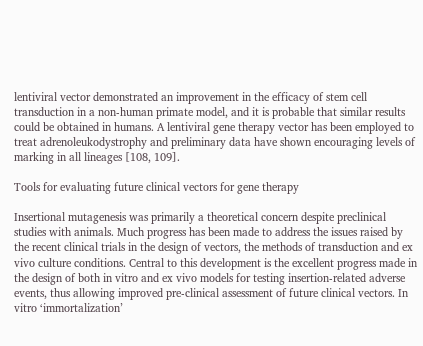lentiviral vector demonstrated an improvement in the efficacy of stem cell transduction in a non-human primate model, and it is probable that similar results could be obtained in humans. A lentiviral gene therapy vector has been employed to treat adrenoleukodystrophy and preliminary data have shown encouraging levels of marking in all lineages [108, 109].

Tools for evaluating future clinical vectors for gene therapy

Insertional mutagenesis was primarily a theoretical concern despite preclinical studies with animals. Much progress has been made to address the issues raised by the recent clinical trials in the design of vectors, the methods of transduction and ex vivo culture conditions. Central to this development is the excellent progress made in the design of both in vitro and ex vivo models for testing insertion-related adverse events, thus allowing improved pre-clinical assessment of future clinical vectors. In vitro ‘immortalization’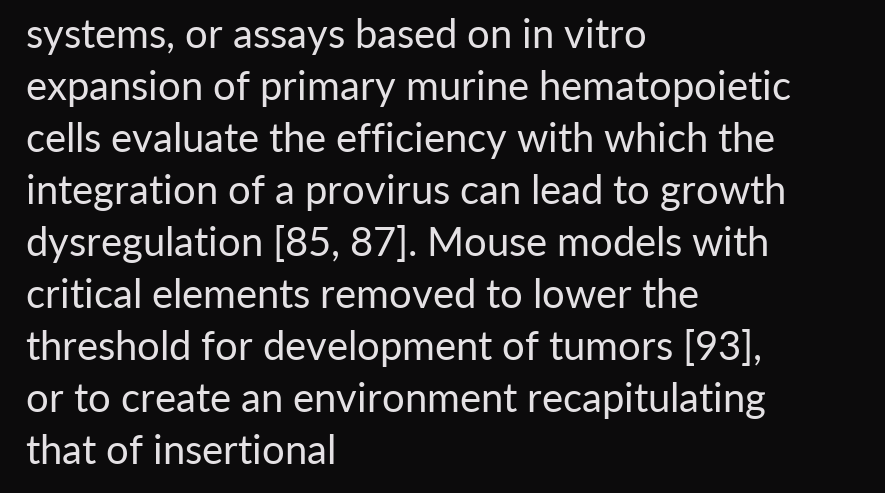systems, or assays based on in vitro expansion of primary murine hematopoietic cells evaluate the efficiency with which the integration of a provirus can lead to growth dysregulation [85, 87]. Mouse models with critical elements removed to lower the threshold for development of tumors [93], or to create an environment recapitulating that of insertional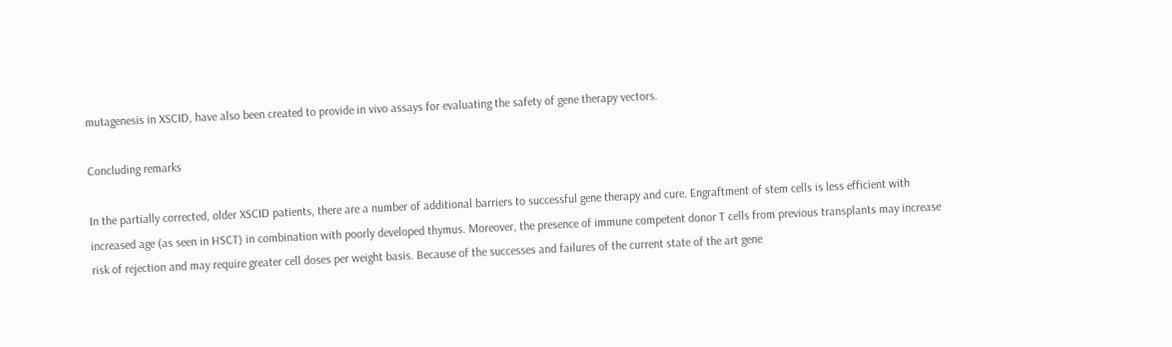mutagenesis in XSCID, have also been created to provide in vivo assays for evaluating the safety of gene therapy vectors.

Concluding remarks

In the partially corrected, older XSCID patients, there are a number of additional barriers to successful gene therapy and cure. Engraftment of stem cells is less efficient with increased age (as seen in HSCT) in combination with poorly developed thymus. Moreover, the presence of immune competent donor T cells from previous transplants may increase risk of rejection and may require greater cell doses per weight basis. Because of the successes and failures of the current state of the art gene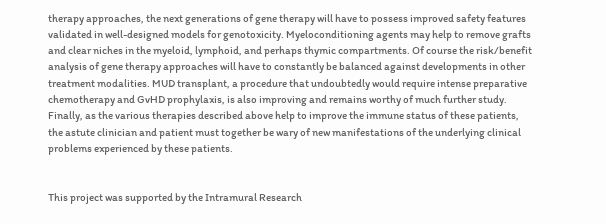therapy approaches, the next generations of gene therapy will have to possess improved safety features validated in well-designed models for genotoxicity. Myeloconditioning agents may help to remove grafts and clear niches in the myeloid, lymphoid, and perhaps thymic compartments. Of course the risk/benefit analysis of gene therapy approaches will have to constantly be balanced against developments in other treatment modalities. MUD transplant, a procedure that undoubtedly would require intense preparative chemotherapy and GvHD prophylaxis, is also improving and remains worthy of much further study. Finally, as the various therapies described above help to improve the immune status of these patients, the astute clinician and patient must together be wary of new manifestations of the underlying clinical problems experienced by these patients.


This project was supported by the Intramural Research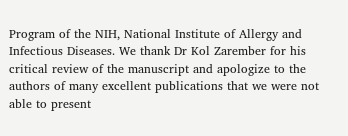Program of the NIH, National Institute of Allergy and Infectious Diseases. We thank Dr Kol Zarember for his critical review of the manuscript and apologize to the authors of many excellent publications that we were not able to present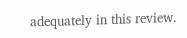adequately in this review.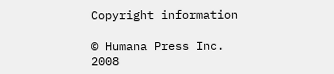Copyright information

© Humana Press Inc. 2008